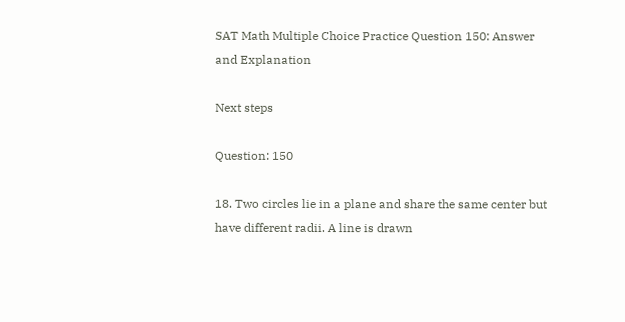SAT Math Multiple Choice Practice Question 150: Answer and Explanation

Next steps

Question: 150

18. Two circles lie in a plane and share the same center but have different radii. A line is drawn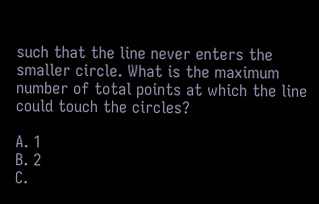such that the line never enters the smaller circle. What is the maximum number of total points at which the line could touch the circles?

A. 1
B. 2
C.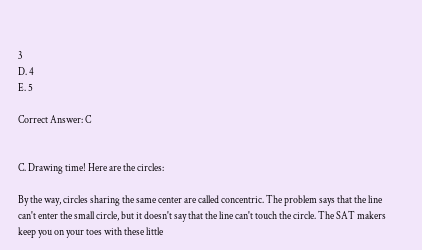3
D. 4
E. 5

Correct Answer: C


C. Drawing time! Here are the circles:

By the way, circles sharing the same center are called concentric. The problem says that the line can't enter the small circle, but it doesn't say that the line can't touch the circle. The SAT makers keep you on your toes with these little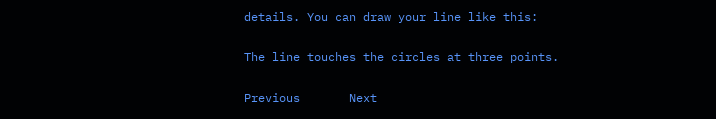details. You can draw your line like this:

The line touches the circles at three points.

Previous       Next